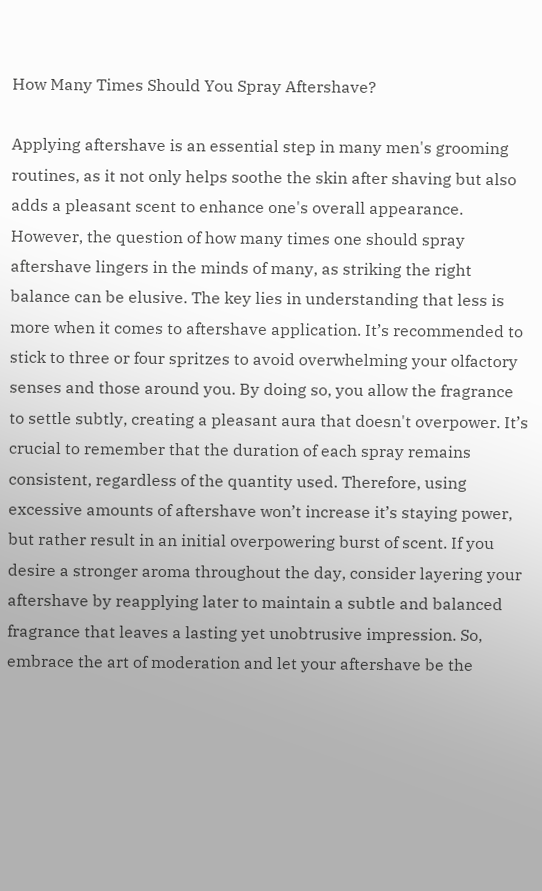How Many Times Should You Spray Aftershave?

Applying aftershave is an essential step in many men's grooming routines, as it not only helps soothe the skin after shaving but also adds a pleasant scent to enhance one's overall appearance. However, the question of how many times one should spray aftershave lingers in the minds of many, as striking the right balance can be elusive. The key lies in understanding that less is more when it comes to aftershave application. It’s recommended to stick to three or four spritzes to avoid overwhelming your olfactory senses and those around you. By doing so, you allow the fragrance to settle subtly, creating a pleasant aura that doesn't overpower. It’s crucial to remember that the duration of each spray remains consistent, regardless of the quantity used. Therefore, using excessive amounts of aftershave won’t increase it’s staying power, but rather result in an initial overpowering burst of scent. If you desire a stronger aroma throughout the day, consider layering your aftershave by reapplying later to maintain a subtle and balanced fragrance that leaves a lasting yet unobtrusive impression. So, embrace the art of moderation and let your aftershave be the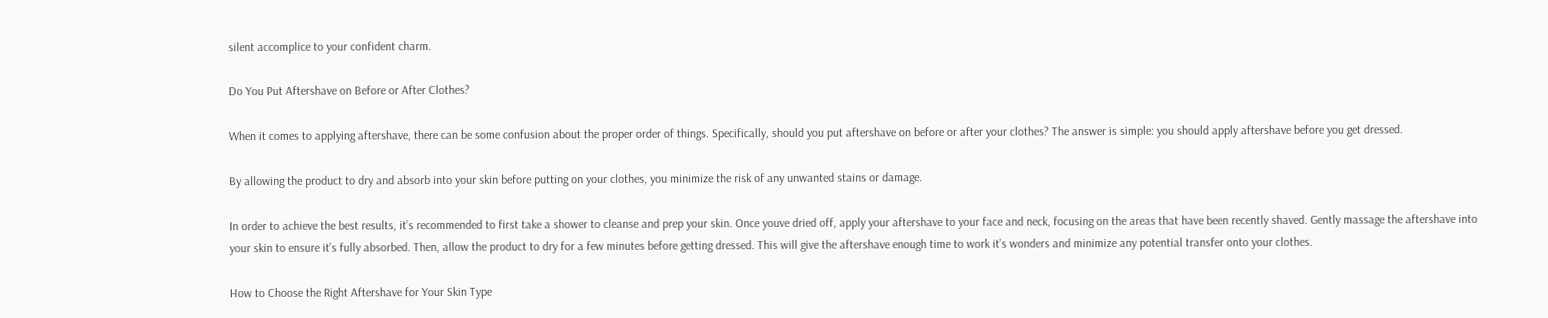silent accomplice to your confident charm.

Do You Put Aftershave on Before or After Clothes?

When it comes to applying aftershave, there can be some confusion about the proper order of things. Specifically, should you put aftershave on before or after your clothes? The answer is simple: you should apply aftershave before you get dressed.

By allowing the product to dry and absorb into your skin before putting on your clothes, you minimize the risk of any unwanted stains or damage.

In order to achieve the best results, it’s recommended to first take a shower to cleanse and prep your skin. Once youve dried off, apply your aftershave to your face and neck, focusing on the areas that have been recently shaved. Gently massage the aftershave into your skin to ensure it’s fully absorbed. Then, allow the product to dry for a few minutes before getting dressed. This will give the aftershave enough time to work it’s wonders and minimize any potential transfer onto your clothes.

How to Choose the Right Aftershave for Your Skin Type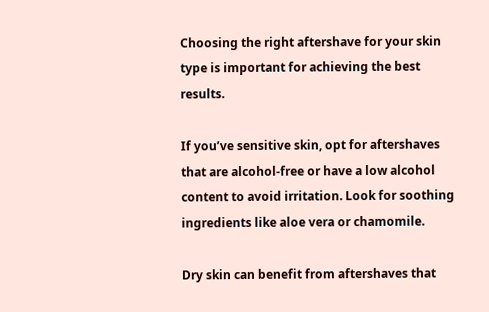Choosing the right aftershave for your skin type is important for achieving the best results.

If you’ve sensitive skin, opt for aftershaves that are alcohol-free or have a low alcohol content to avoid irritation. Look for soothing ingredients like aloe vera or chamomile.

Dry skin can benefit from aftershaves that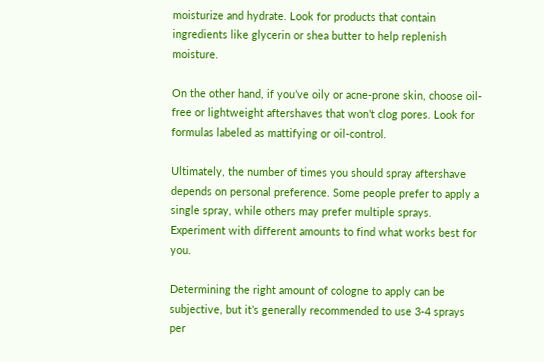moisturize and hydrate. Look for products that contain ingredients like glycerin or shea butter to help replenish moisture.

On the other hand, if you’ve oily or acne-prone skin, choose oil-free or lightweight aftershaves that won’t clog pores. Look for formulas labeled as mattifying or oil-control.

Ultimately, the number of times you should spray aftershave depends on personal preference. Some people prefer to apply a single spray, while others may prefer multiple sprays. Experiment with different amounts to find what works best for you.

Determining the right amount of cologne to apply can be subjective, but it’s generally recommended to use 3-4 sprays per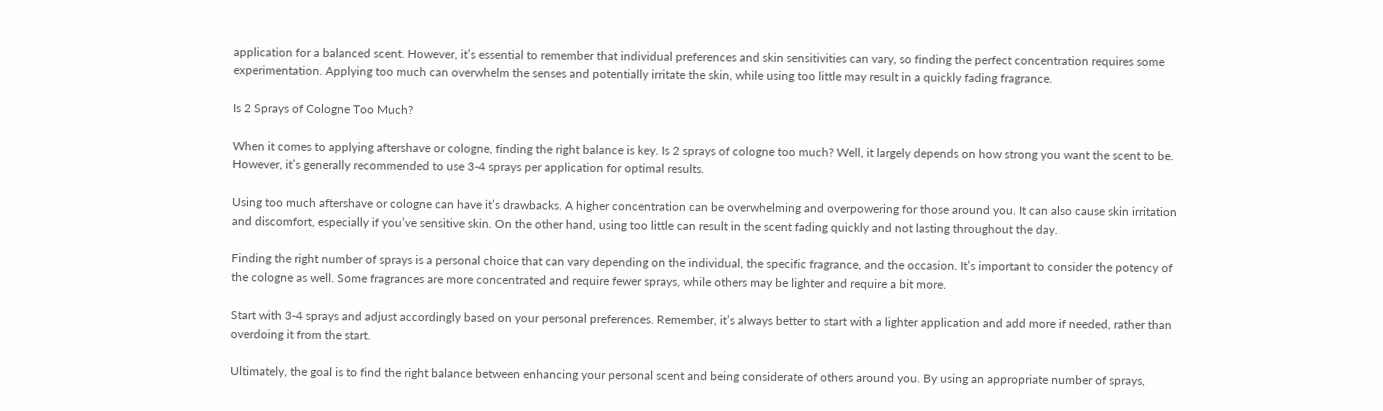application for a balanced scent. However, it’s essential to remember that individual preferences and skin sensitivities can vary, so finding the perfect concentration requires some experimentation. Applying too much can overwhelm the senses and potentially irritate the skin, while using too little may result in a quickly fading fragrance.

Is 2 Sprays of Cologne Too Much?

When it comes to applying aftershave or cologne, finding the right balance is key. Is 2 sprays of cologne too much? Well, it largely depends on how strong you want the scent to be. However, it’s generally recommended to use 3-4 sprays per application for optimal results.

Using too much aftershave or cologne can have it’s drawbacks. A higher concentration can be overwhelming and overpowering for those around you. It can also cause skin irritation and discomfort, especially if you’ve sensitive skin. On the other hand, using too little can result in the scent fading quickly and not lasting throughout the day.

Finding the right number of sprays is a personal choice that can vary depending on the individual, the specific fragrance, and the occasion. It’s important to consider the potency of the cologne as well. Some fragrances are more concentrated and require fewer sprays, while others may be lighter and require a bit more.

Start with 3-4 sprays and adjust accordingly based on your personal preferences. Remember, it’s always better to start with a lighter application and add more if needed, rather than overdoing it from the start.

Ultimately, the goal is to find the right balance between enhancing your personal scent and being considerate of others around you. By using an appropriate number of sprays,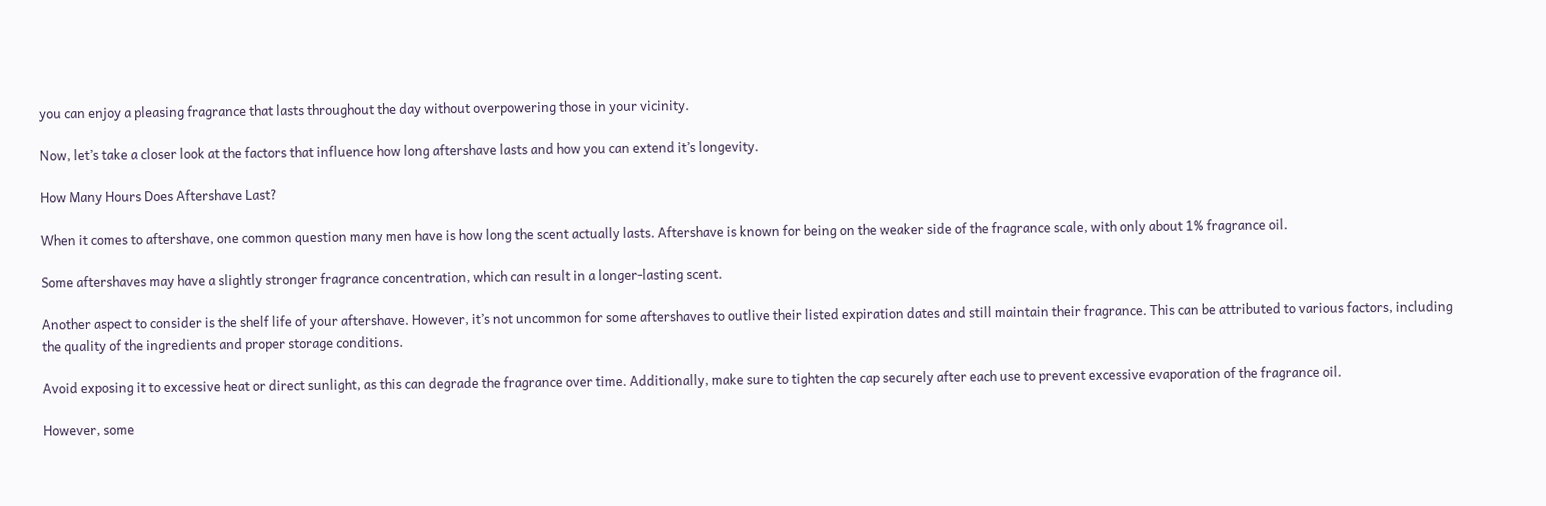you can enjoy a pleasing fragrance that lasts throughout the day without overpowering those in your vicinity.

Now, let’s take a closer look at the factors that influence how long aftershave lasts and how you can extend it’s longevity.

How Many Hours Does Aftershave Last?

When it comes to aftershave, one common question many men have is how long the scent actually lasts. Aftershave is known for being on the weaker side of the fragrance scale, with only about 1% fragrance oil.

Some aftershaves may have a slightly stronger fragrance concentration, which can result in a longer-lasting scent.

Another aspect to consider is the shelf life of your aftershave. However, it’s not uncommon for some aftershaves to outlive their listed expiration dates and still maintain their fragrance. This can be attributed to various factors, including the quality of the ingredients and proper storage conditions.

Avoid exposing it to excessive heat or direct sunlight, as this can degrade the fragrance over time. Additionally, make sure to tighten the cap securely after each use to prevent excessive evaporation of the fragrance oil.

However, some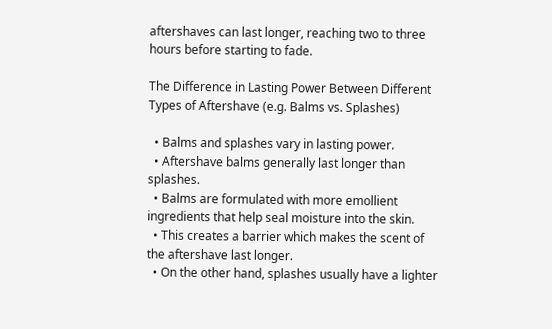aftershaves can last longer, reaching two to three hours before starting to fade.

The Difference in Lasting Power Between Different Types of Aftershave (e.g. Balms vs. Splashes)

  • Balms and splashes vary in lasting power.
  • Aftershave balms generally last longer than splashes.
  • Balms are formulated with more emollient ingredients that help seal moisture into the skin.
  • This creates a barrier which makes the scent of the aftershave last longer.
  • On the other hand, splashes usually have a lighter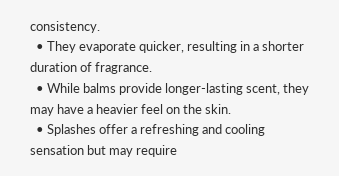consistency.
  • They evaporate quicker, resulting in a shorter duration of fragrance.
  • While balms provide longer-lasting scent, they may have a heavier feel on the skin.
  • Splashes offer a refreshing and cooling sensation but may require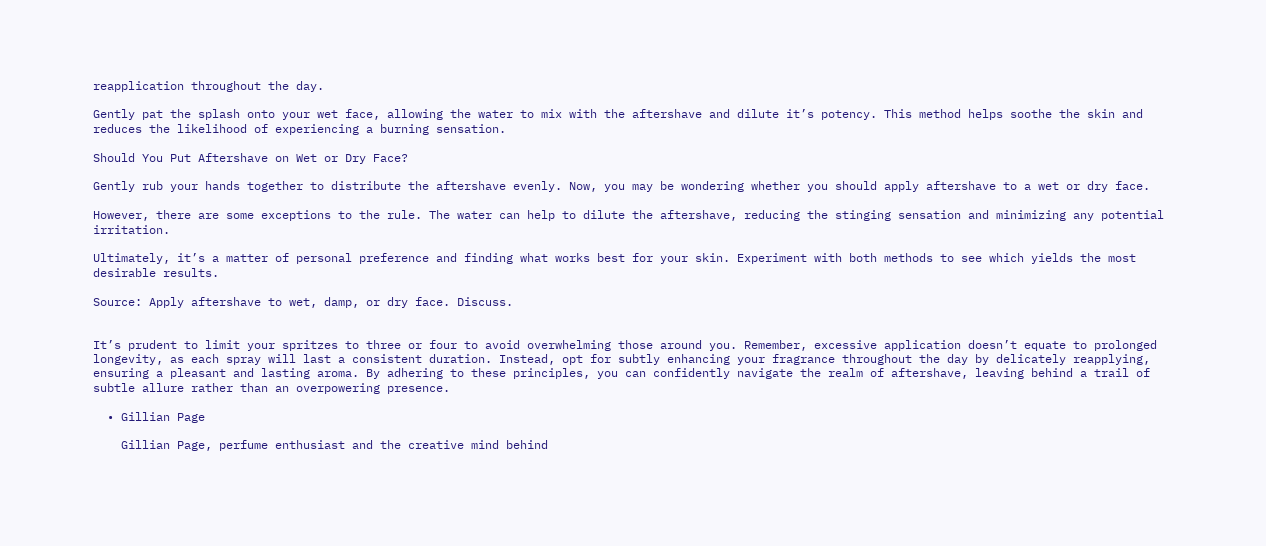reapplication throughout the day.

Gently pat the splash onto your wet face, allowing the water to mix with the aftershave and dilute it’s potency. This method helps soothe the skin and reduces the likelihood of experiencing a burning sensation.

Should You Put Aftershave on Wet or Dry Face?

Gently rub your hands together to distribute the aftershave evenly. Now, you may be wondering whether you should apply aftershave to a wet or dry face.

However, there are some exceptions to the rule. The water can help to dilute the aftershave, reducing the stinging sensation and minimizing any potential irritation.

Ultimately, it’s a matter of personal preference and finding what works best for your skin. Experiment with both methods to see which yields the most desirable results.

Source: Apply aftershave to wet, damp, or dry face. Discuss.


It’s prudent to limit your spritzes to three or four to avoid overwhelming those around you. Remember, excessive application doesn’t equate to prolonged longevity, as each spray will last a consistent duration. Instead, opt for subtly enhancing your fragrance throughout the day by delicately reapplying, ensuring a pleasant and lasting aroma. By adhering to these principles, you can confidently navigate the realm of aftershave, leaving behind a trail of subtle allure rather than an overpowering presence.

  • Gillian Page

    Gillian Page, perfume enthusiast and the creative mind behind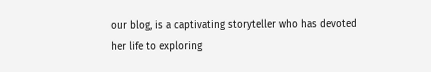our blog, is a captivating storyteller who has devoted her life to exploring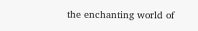the enchanting world of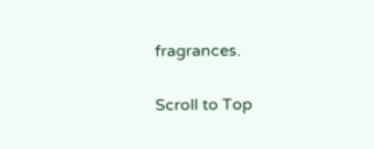fragrances.

Scroll to Top